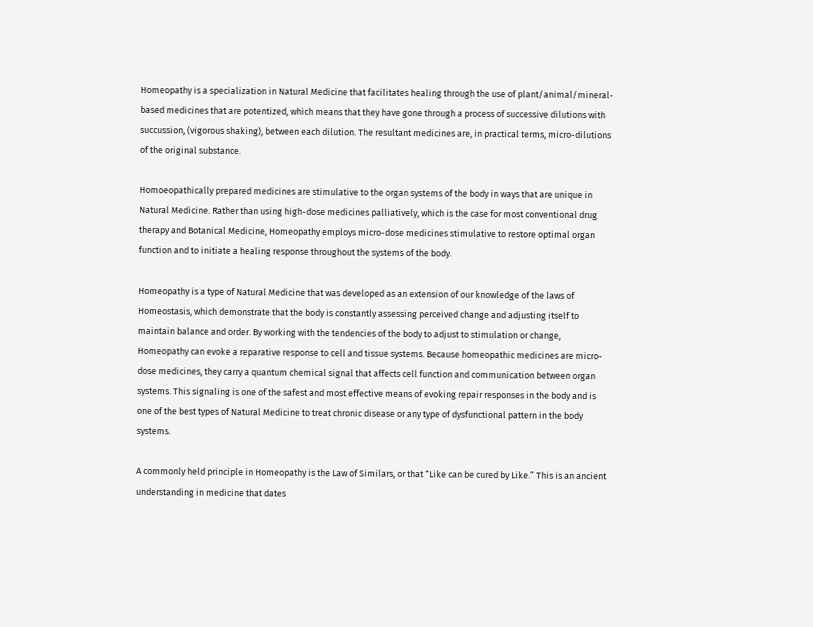Homeopathy is a specialization in Natural Medicine that facilitates healing through the use of plant/animal/mineral-based medicines that are potentized, which means that they have gone through a process of successive dilutions with succussion, (vigorous shaking), between each dilution. The resultant medicines are, in practical terms, micro-dilutions of the original substance.

Homoeopathically prepared medicines are stimulative to the organ systems of the body in ways that are unique in Natural Medicine. Rather than using high-dose medicines palliatively, which is the case for most conventional drug therapy and Botanical Medicine, Homeopathy employs micro-dose medicines stimulative to restore optimal organ function and to initiate a healing response throughout the systems of the body.

Homeopathy is a type of Natural Medicine that was developed as an extension of our knowledge of the laws of Homeostasis, which demonstrate that the body is constantly assessing perceived change and adjusting itself to maintain balance and order. By working with the tendencies of the body to adjust to stimulation or change, Homeopathy can evoke a reparative response to cell and tissue systems. Because homeopathic medicines are micro-dose medicines, they carry a quantum chemical signal that affects cell function and communication between organ systems. This signaling is one of the safest and most effective means of evoking repair responses in the body and is one of the best types of Natural Medicine to treat chronic disease or any type of dysfunctional pattern in the body systems.

A commonly held principle in Homeopathy is the Law of Similars, or that “Like can be cured by Like.” This is an ancient understanding in medicine that dates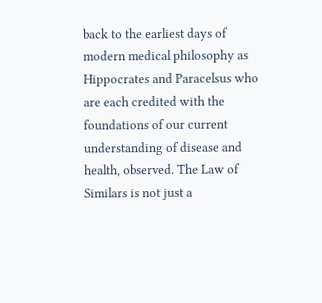back to the earliest days of modern medical philosophy as Hippocrates and Paracelsus who are each credited with the foundations of our current understanding of disease and health, observed. The Law of Similars is not just a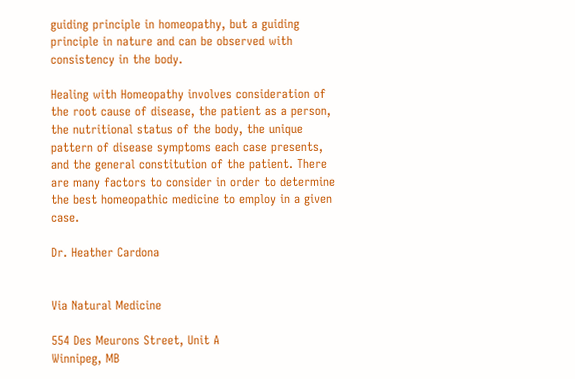guiding principle in homeopathy, but a guiding principle in nature and can be observed with consistency in the body.

Healing with Homeopathy involves consideration of the root cause of disease, the patient as a person, the nutritional status of the body, the unique pattern of disease symptoms each case presents, and the general constitution of the patient. There are many factors to consider in order to determine the best homeopathic medicine to employ in a given case.

Dr. Heather Cardona


Via Natural Medicine

554 Des Meurons Street, Unit A
Winnipeg, MB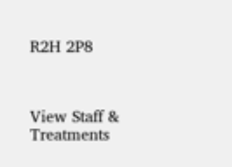R2H 2P8



View Staff & Treatments